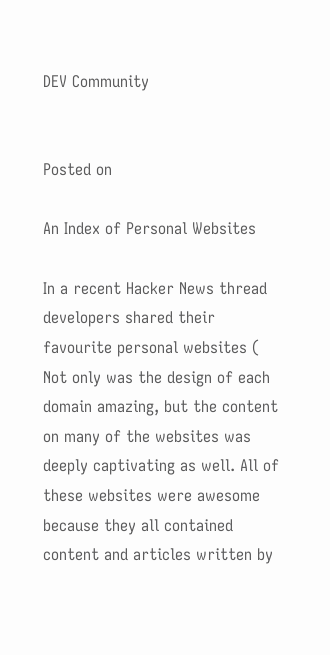DEV Community


Posted on

An Index of Personal Websites

In a recent Hacker News thread developers shared their favourite personal websites ( Not only was the design of each domain amazing, but the content on many of the websites was deeply captivating as well. All of these websites were awesome because they all contained content and articles written by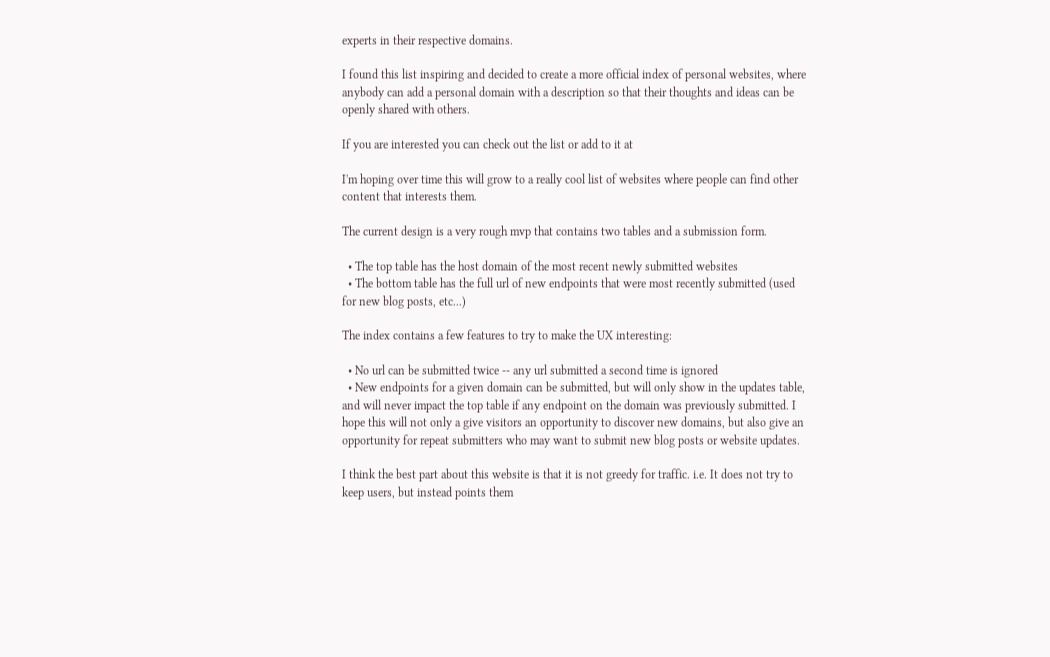experts in their respective domains.

I found this list inspiring and decided to create a more official index of personal websites, where anybody can add a personal domain with a description so that their thoughts and ideas can be openly shared with others.

If you are interested you can check out the list or add to it at

I'm hoping over time this will grow to a really cool list of websites where people can find other content that interests them.

The current design is a very rough mvp that contains two tables and a submission form.

  • The top table has the host domain of the most recent newly submitted websites
  • The bottom table has the full url of new endpoints that were most recently submitted (used for new blog posts, etc...)

The index contains a few features to try to make the UX interesting:

  • No url can be submitted twice -- any url submitted a second time is ignored
  • New endpoints for a given domain can be submitted, but will only show in the updates table, and will never impact the top table if any endpoint on the domain was previously submitted. I hope this will not only a give visitors an opportunity to discover new domains, but also give an opportunity for repeat submitters who may want to submit new blog posts or website updates.

I think the best part about this website is that it is not greedy for traffic. i.e. It does not try to keep users, but instead points them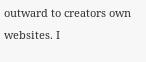outward to creators own websites. I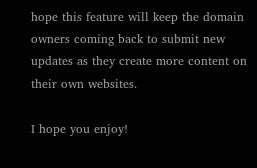hope this feature will keep the domain owners coming back to submit new updates as they create more content on their own websites.

I hope you enjoy!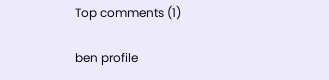Top comments (1)

ben profile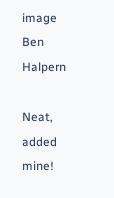image
Ben Halpern

Neat, added mine!